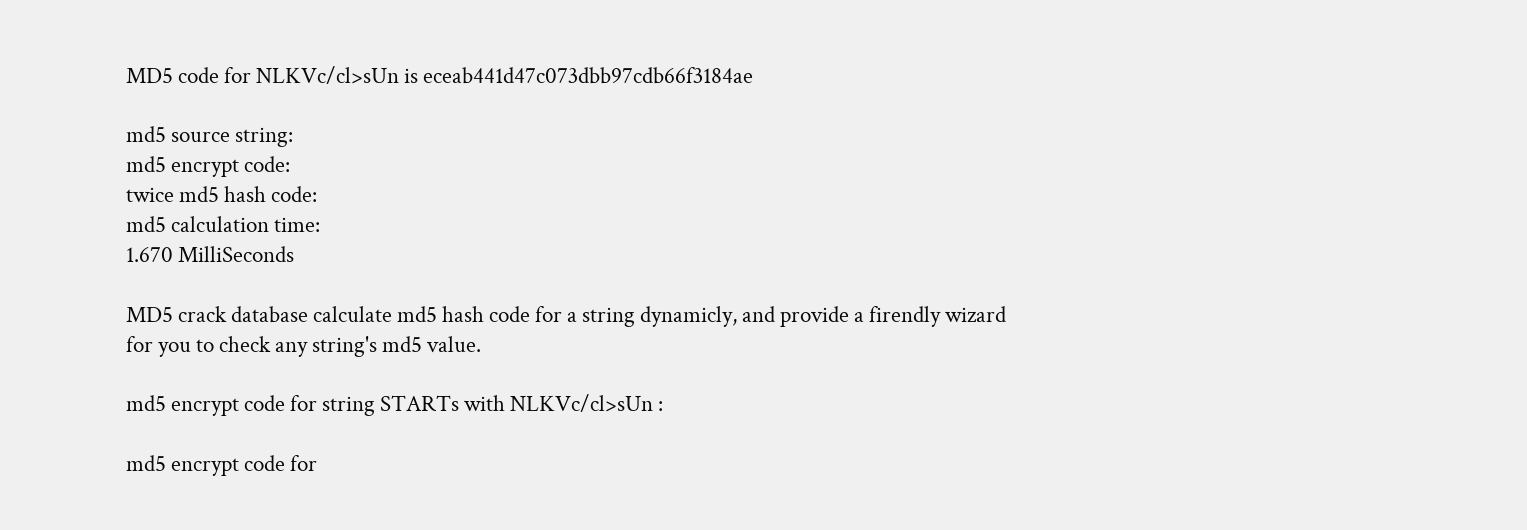MD5 code for NLKVc/cl>sUn is eceab441d47c073dbb97cdb66f3184ae

md5 source string:
md5 encrypt code:
twice md5 hash code:
md5 calculation time:
1.670 MilliSeconds

MD5 crack database calculate md5 hash code for a string dynamicly, and provide a firendly wizard for you to check any string's md5 value.

md5 encrypt code for string STARTs with NLKVc/cl>sUn :

md5 encrypt code for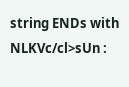string ENDs with NLKVc/cl>sUn :